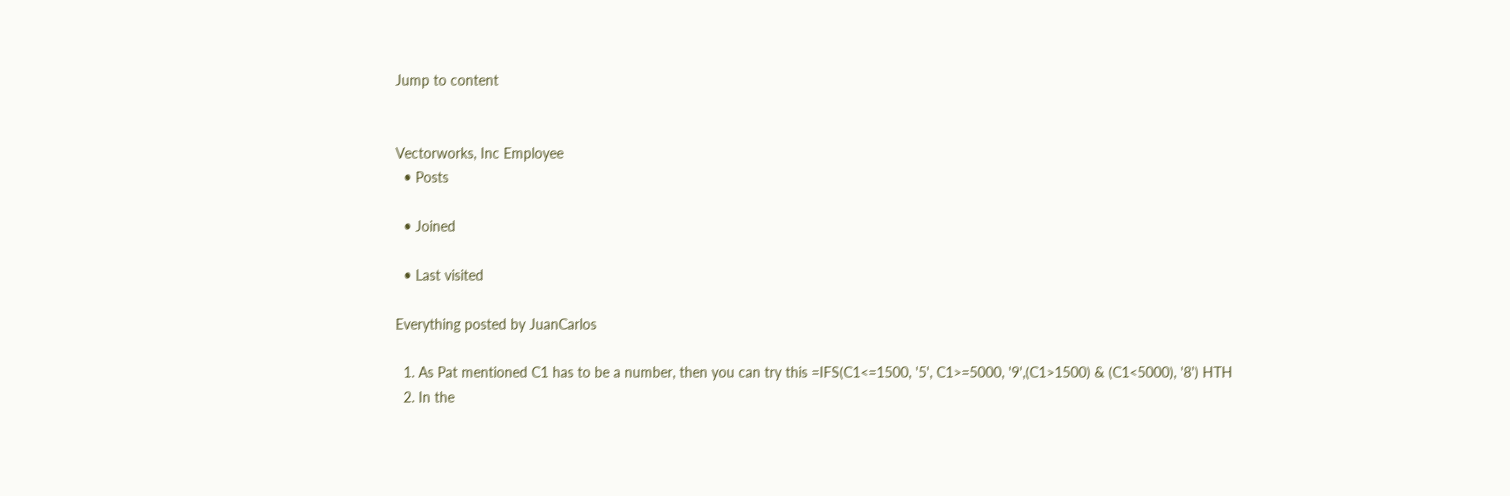Jump to content


Vectorworks, Inc Employee
  • Posts

  • Joined

  • Last visited

Everything posted by JuanCarlos

  1. As Pat mentioned C1 has to be a number, then you can try this =IFS(C1<=1500, '5', C1>=5000, '9',(C1>1500) & (C1<5000), '8') HTH
  2. In the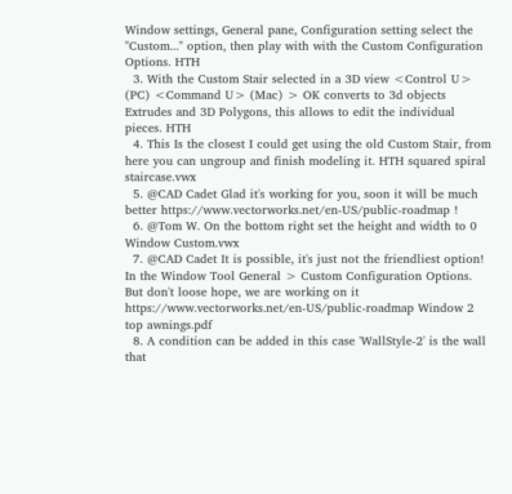Window settings, General pane, Configuration setting select the "Custom..." option, then play with with the Custom Configuration Options. HTH
  3. With the Custom Stair selected in a 3D view <Control U> (PC) <Command U> (Mac) > OK converts to 3d objects Extrudes and 3D Polygons, this allows to edit the individual pieces. HTH
  4. This Is the closest I could get using the old Custom Stair, from here you can ungroup and finish modeling it. HTH squared spiral staircase.vwx
  5. @CAD Cadet Glad it's working for you, soon it will be much better https://www.vectorworks.net/en-US/public-roadmap !
  6. @Tom W. On the bottom right set the height and width to 0 Window Custom.vwx
  7. @CAD Cadet It is possible, it's just not the friendliest option! In the Window Tool General > Custom Configuration Options. But don't loose hope, we are working on it https://www.vectorworks.net/en-US/public-roadmap Window 2 top awnings.pdf
  8. A condition can be added in this case 'WallStyle-2' is the wall that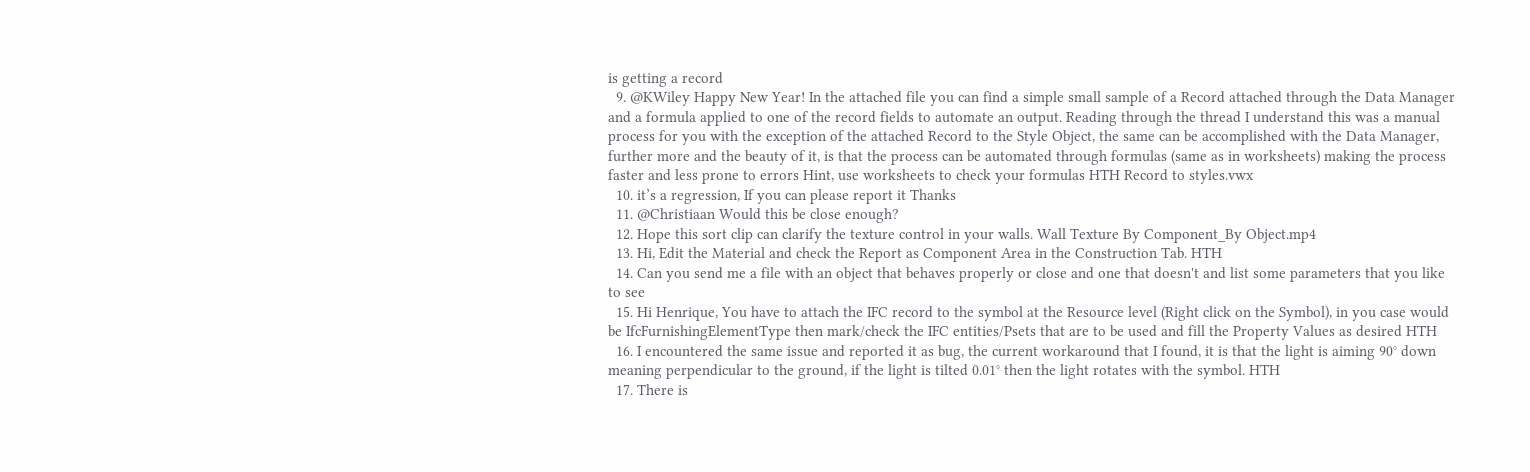is getting a record
  9. @KWiley Happy New Year! In the attached file you can find a simple small sample of a Record attached through the Data Manager and a formula applied to one of the record fields to automate an output. Reading through the thread I understand this was a manual process for you with the exception of the attached Record to the Style Object, the same can be accomplished with the Data Manager, further more and the beauty of it, is that the process can be automated through formulas (same as in worksheets) making the process faster and less prone to errors Hint, use worksheets to check your formulas HTH Record to styles.vwx
  10. it’s a regression, If you can please report it Thanks
  11. @Christiaan Would this be close enough?
  12. Hope this sort clip can clarify the texture control in your walls. Wall Texture By Component_By Object.mp4
  13. Hi, Edit the Material and check the Report as Component Area in the Construction Tab. HTH
  14. Can you send me a file with an object that behaves properly or close and one that doesn't and list some parameters that you like to see
  15. Hi Henrique, You have to attach the IFC record to the symbol at the Resource level (Right click on the Symbol), in you case would be IfcFurnishingElementType then mark/check the IFC entities/Psets that are to be used and fill the Property Values as desired HTH
  16. I encountered the same issue and reported it as bug, the current workaround that I found, it is that the light is aiming 90° down meaning perpendicular to the ground, if the light is tilted 0.01° then the light rotates with the symbol. HTH
  17. There is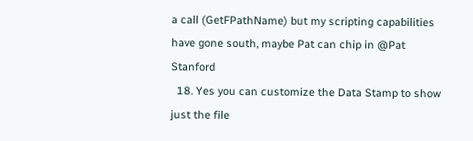a call (GetFPathName) but my scripting capabilities have gone south, maybe Pat can chip in @Pat Stanford
  18. Yes you can customize the Data Stamp to show just the file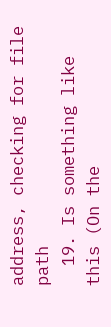address, checking for file path
  19. Is something like this (On the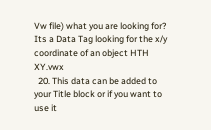Vw file) what you are looking for? Its a Data Tag looking for the x/y coordinate of an object HTH XY.vwx
  20. This data can be added to your Title block or if you want to use it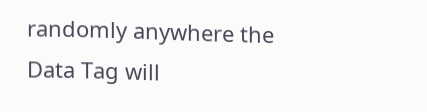randomly anywhere the Data Tag will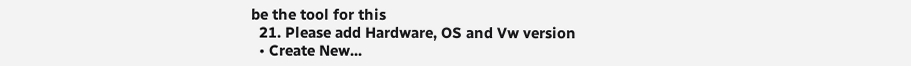be the tool for this
  21. Please add Hardware, OS and Vw version
  • Create New...